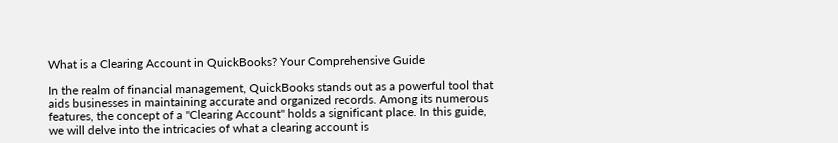What is a Clearing Account in QuickBooks? Your Comprehensive Guide

In the realm of financial management, QuickBooks stands out as a powerful tool that aids businesses in maintaining accurate and organized records. Among its numerous features, the concept of a "Clearing Account" holds a significant place. In this guide, we will delve into the intricacies of what a clearing account is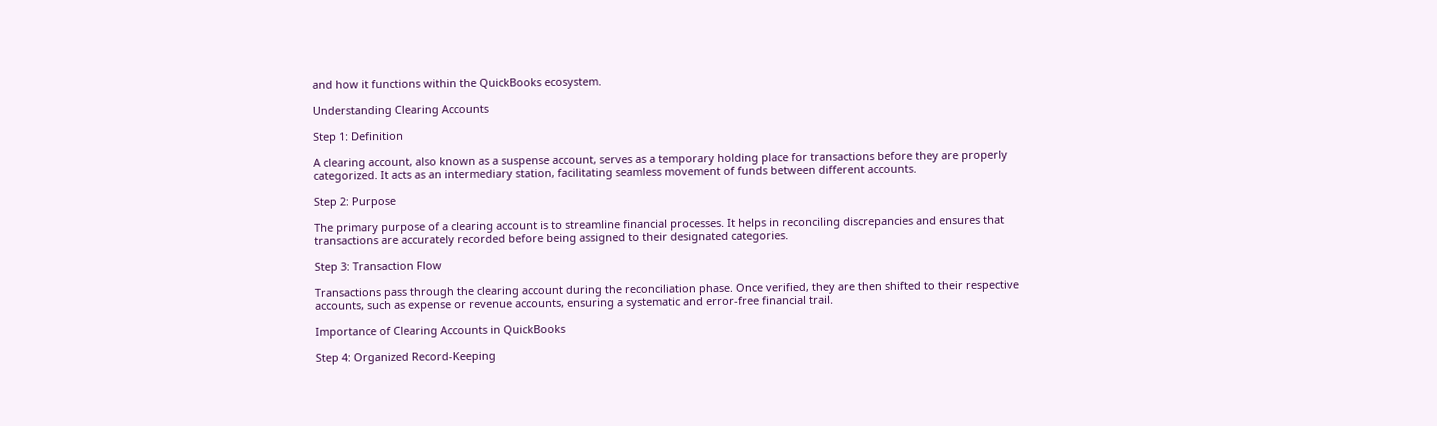and how it functions within the QuickBooks ecosystem.

Understanding Clearing Accounts

Step 1: Definition

A clearing account, also known as a suspense account, serves as a temporary holding place for transactions before they are properly categorized. It acts as an intermediary station, facilitating seamless movement of funds between different accounts.

Step 2: Purpose

The primary purpose of a clearing account is to streamline financial processes. It helps in reconciling discrepancies and ensures that transactions are accurately recorded before being assigned to their designated categories.

Step 3: Transaction Flow

Transactions pass through the clearing account during the reconciliation phase. Once verified, they are then shifted to their respective accounts, such as expense or revenue accounts, ensuring a systematic and error-free financial trail.

Importance of Clearing Accounts in QuickBooks

Step 4: Organized Record-Keeping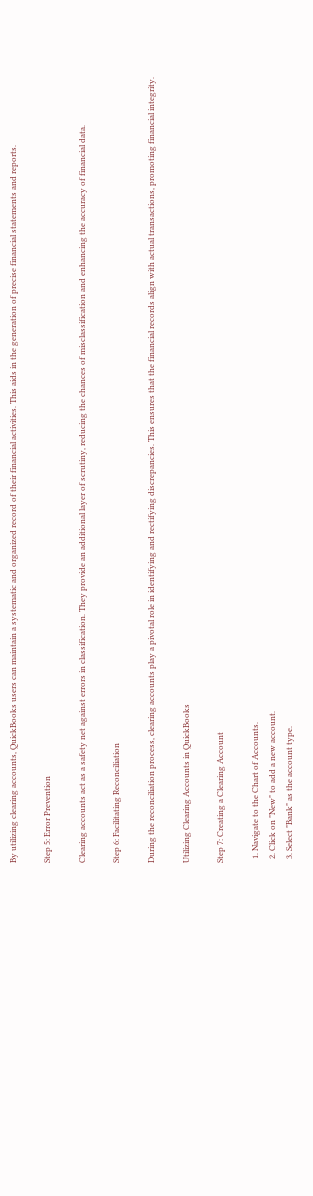By utilizing clearing accounts, QuickBooks users can maintain a systematic and organized record of their financial activities. This aids in the generation of precise financial statements and reports.

Step 5: Error Prevention

Clearing accounts act as a safety net against errors in classification. They provide an additional layer of scrutiny, reducing the chances of misclassification and enhancing the accuracy of financial data.

Step 6: Facilitating Reconciliation

During the reconciliation process, clearing accounts play a pivotal role in identifying and rectifying discrepancies. This ensures that the financial records align with actual transactions, promoting financial integrity.

Utilizing Clearing Accounts in QuickBooks

Step 7: Creating a Clearing Account

  1. Navigate to the Chart of Accounts.
  2. Click on "New" to add a new account.
  3. Select "Bank" as the account type.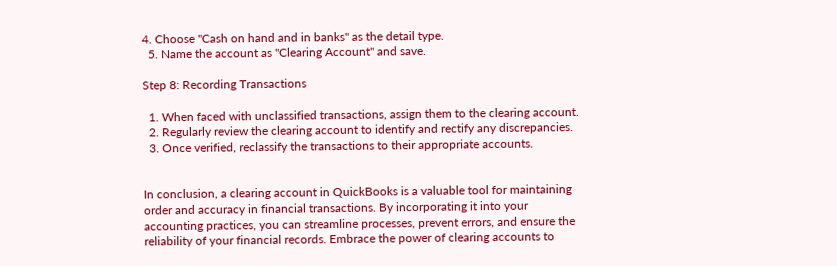4. Choose "Cash on hand and in banks" as the detail type.
  5. Name the account as "Clearing Account" and save.

Step 8: Recording Transactions

  1. When faced with unclassified transactions, assign them to the clearing account.
  2. Regularly review the clearing account to identify and rectify any discrepancies.
  3. Once verified, reclassify the transactions to their appropriate accounts.


In conclusion, a clearing account in QuickBooks is a valuable tool for maintaining order and accuracy in financial transactions. By incorporating it into your accounting practices, you can streamline processes, prevent errors, and ensure the reliability of your financial records. Embrace the power of clearing accounts to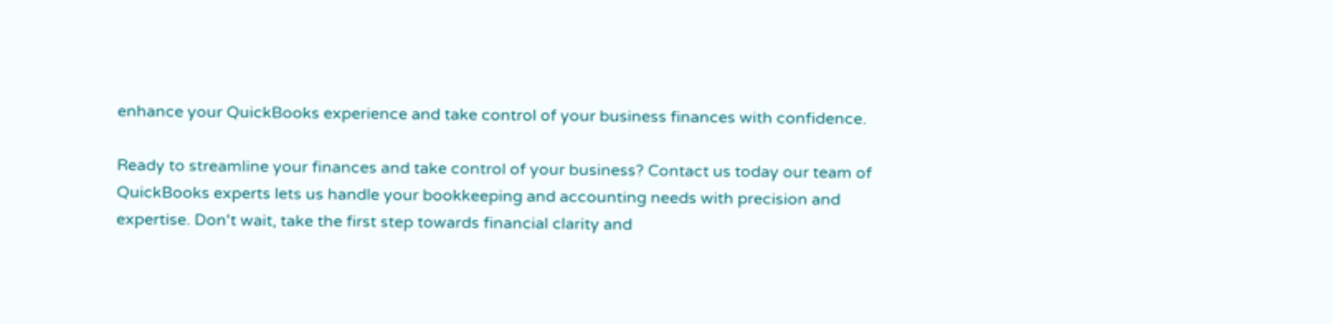enhance your QuickBooks experience and take control of your business finances with confidence.

Ready to streamline your finances and take control of your business? Contact us today our team of QuickBooks experts lets us handle your bookkeeping and accounting needs with precision and expertise. Don't wait, take the first step towards financial clarity and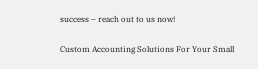success – reach out to us now!

Custom Accounting Solutions For Your Small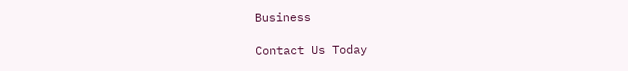Business

Contact Us Today